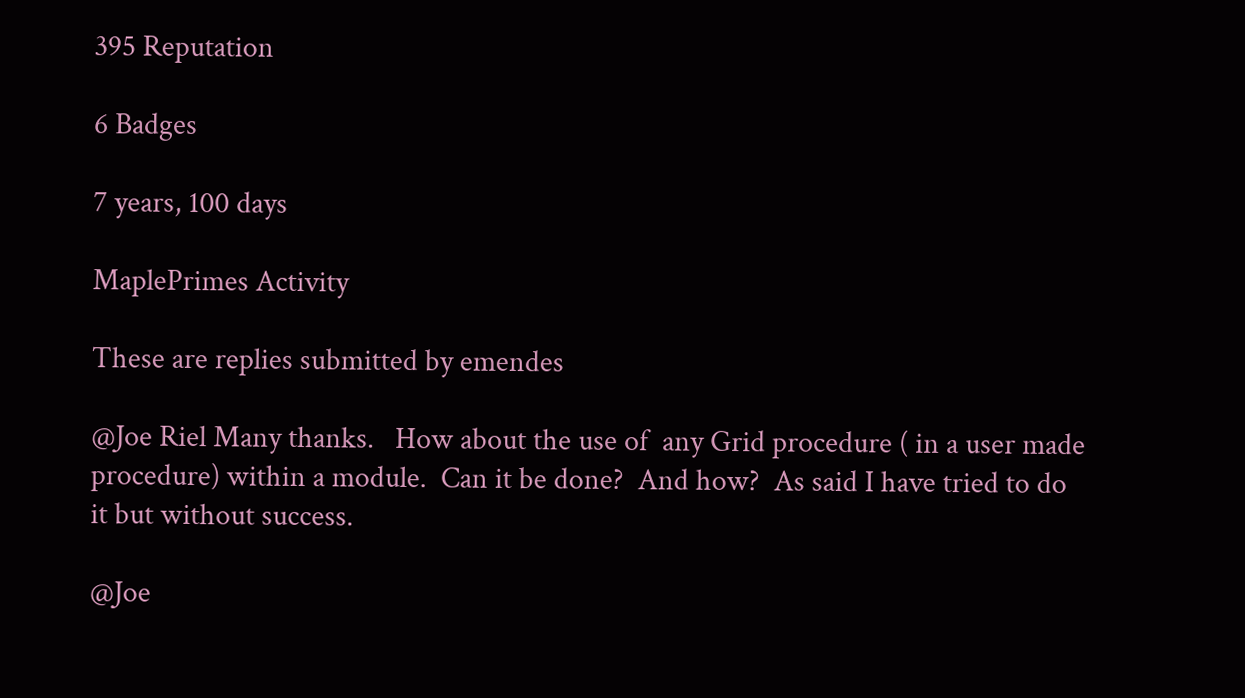395 Reputation

6 Badges

7 years, 100 days

MaplePrimes Activity

These are replies submitted by emendes

@Joe Riel Many thanks.   How about the use of  any Grid procedure ( in a user made procedure) within a module.  Can it be done?  And how?  As said I have tried to do it but without success.

@Joe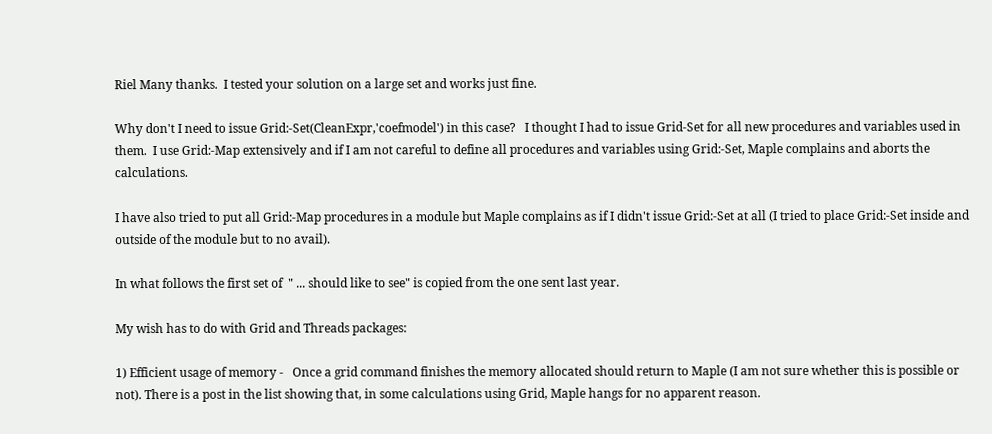Riel Many thanks.  I tested your solution on a large set and works just fine.

Why don't I need to issue Grid:-Set(CleanExpr,'coefmodel') in this case?   I thought I had to issue Grid-Set for all new procedures and variables used in them.  I use Grid:-Map extensively and if I am not careful to define all procedures and variables using Grid:-Set, Maple complains and aborts the calculations.

I have also tried to put all Grid:-Map procedures in a module but Maple complains as if I didn't issue Grid:-Set at all (I tried to place Grid:-Set inside and outside of the module but to no avail).

In what follows the first set of  " ... should like to see" is copied from the one sent last year.

My wish has to do with Grid and Threads packages:

1) Efficient usage of memory -   Once a grid command finishes the memory allocated should return to Maple (I am not sure whether this is possible or not). There is a post in the list showing that, in some calculations using Grid, Maple hangs for no apparent reason.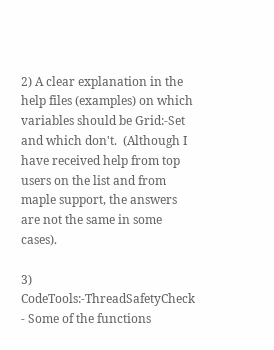2) A clear explanation in the help files (examples) on which variables should be Grid:-Set and which don't.  (Although I have received help from top users on the list and from maple support, the answers are not the same in some cases).

3) CodeTools:-ThreadSafetyCheck - Some of the functions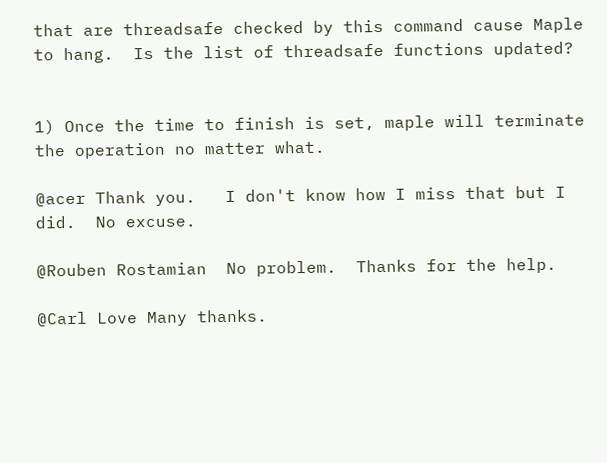that are threadsafe checked by this command cause Maple to hang.  Is the list of threadsafe functions updated?


1) Once the time to finish is set, maple will terminate the operation no matter what.

@acer Thank you.   I don't know how I miss that but I did.  No excuse.

@Rouben Rostamian  No problem.  Thanks for the help.

@Carl Love Many thanks.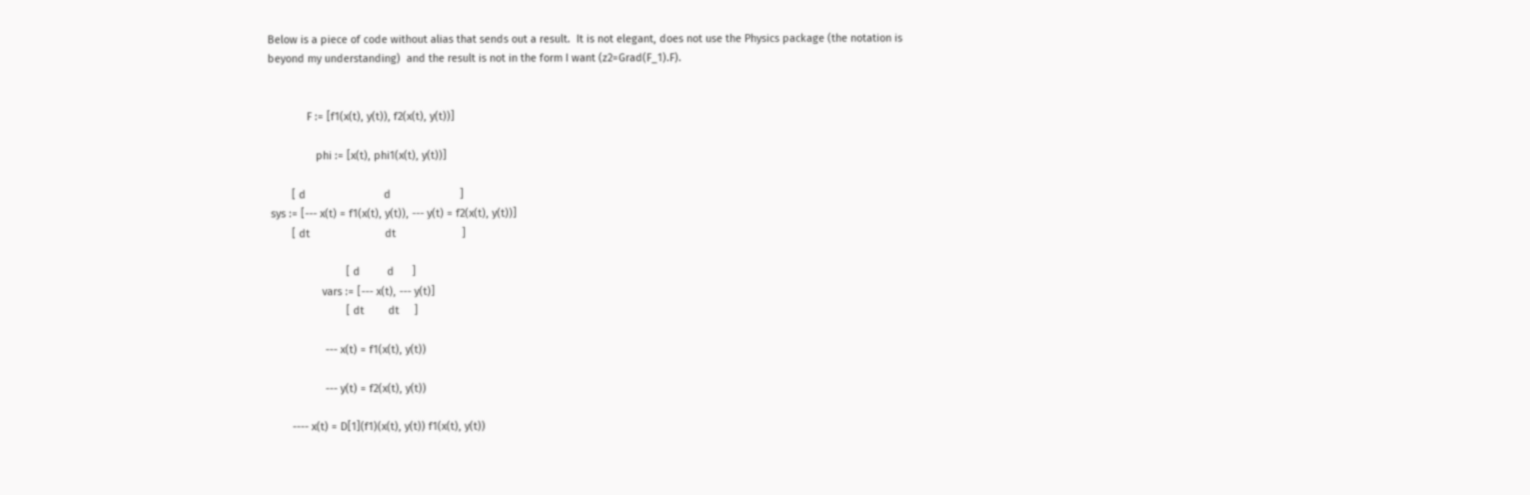Below is a piece of code without alias that sends out a result.  It is not elegant, does not use the Physics package (the notation is beyond my understanding)  and the result is not in the form I want (z2=Grad(F_1).F).


             F := [f1(x(t), y(t)), f2(x(t), y(t))]

                phi := [x(t), phi1(x(t), y(t))]

        [ d                          d                       ]
 sys := [--- x(t) = f1(x(t), y(t)), --- y(t) = f2(x(t), y(t))]
        [ dt                         dt                      ]

                          [ d         d      ]
                  vars := [--- x(t), --- y(t)]
                          [ dt        dt     ]

                   --- x(t) = f1(x(t), y(t))

                   --- y(t) = f2(x(t), y(t))

        ---- x(t) = D[1](f1)(x(t), y(t)) f1(x(t), y(t))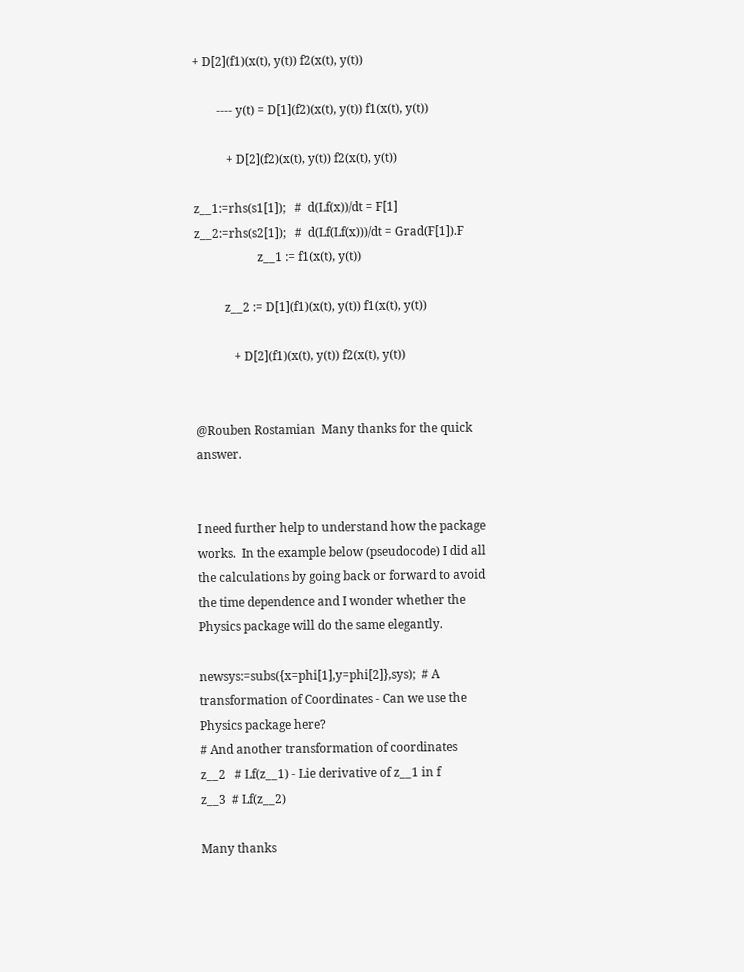+ D[2](f1)(x(t), y(t)) f2(x(t), y(t))

        ---- y(t) = D[1](f2)(x(t), y(t)) f1(x(t), y(t))

           + D[2](f2)(x(t), y(t)) f2(x(t), y(t))

z__1:=rhs(s1[1]);   #  d(Lf(x))/dt = F[1]
z__2:=rhs(s2[1]);   #  d(Lf(Lf(x)))/dt = Grad(F[1]).F
                     z__1 := f1(x(t), y(t))

          z__2 := D[1](f1)(x(t), y(t)) f1(x(t), y(t))

             + D[2](f1)(x(t), y(t)) f2(x(t), y(t))


@Rouben Rostamian  Many thanks for the quick answer.


I need further help to understand how the package works.  In the example below (pseudocode) I did all the calculations by going back or forward to avoid the time dependence and I wonder whether the Physics package will do the same elegantly.

newsys:=subs({x=phi[1],y=phi[2]},sys);  # A transformation of Coordinates - Can we use the Physics package here?
# And another transformation of coordinates
z__2   # Lf(z__1) - Lie derivative of z__1 in f
z__3  # Lf(z__2)

Many thanks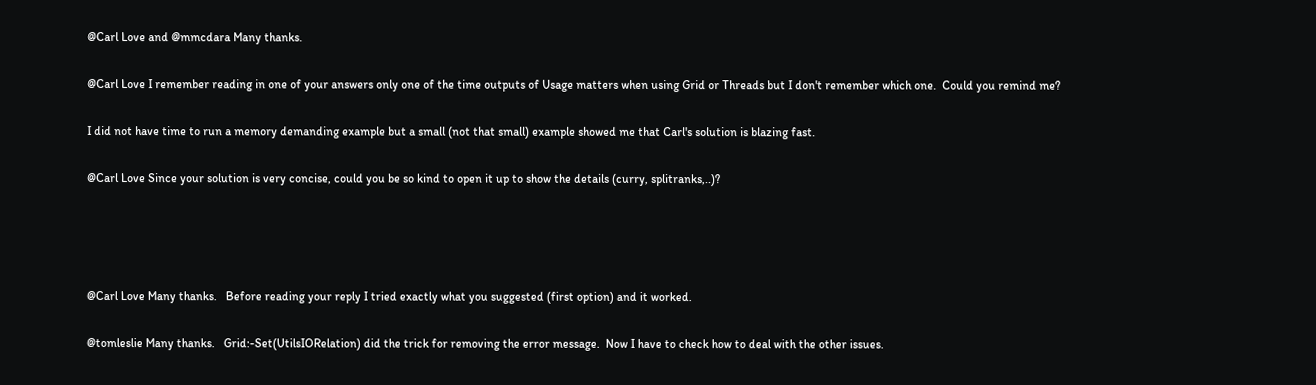@Carl Love and @mmcdara Many thanks.

@Carl Love I remember reading in one of your answers only one of the time outputs of Usage matters when using Grid or Threads but I don't remember which one.  Could you remind me?

I did not have time to run a memory demanding example but a small (not that small) example showed me that Carl's solution is blazing fast.

@Carl Love Since your solution is very concise, could you be so kind to open it up to show the details (curry, splitranks,..)?




@Carl Love Many thanks.   Before reading your reply I tried exactly what you suggested (first option) and it worked.

@tomleslie Many thanks.   Grid:-Set(UtilsIORelation) did the trick for removing the error message.  Now I have to check how to deal with the other issues.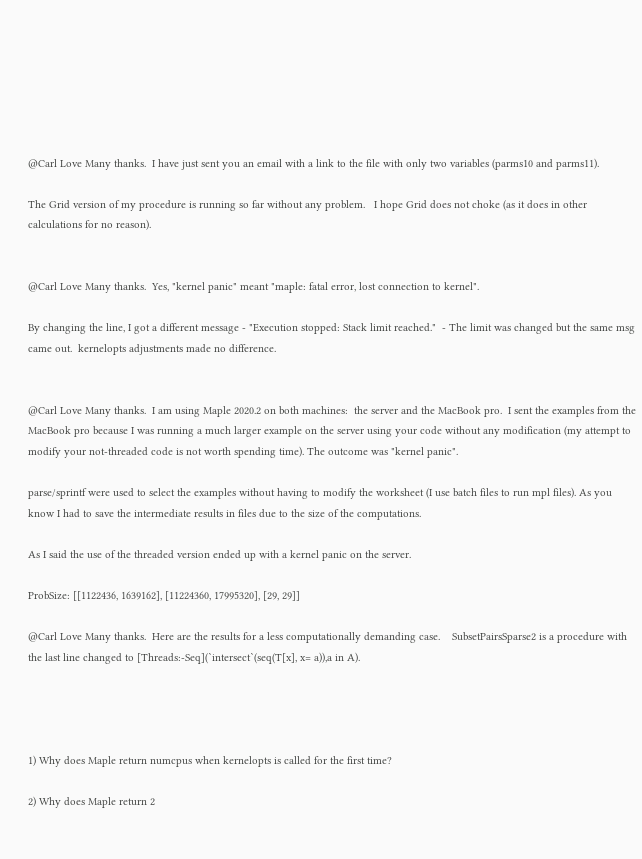@Carl Love Many thanks.  I have just sent you an email with a link to the file with only two variables (parms10 and parms11).

The Grid version of my procedure is running so far without any problem.   I hope Grid does not choke (as it does in other calculations for no reason).


@Carl Love Many thanks.  Yes, "kernel panic" meant "maple: fatal error, lost connection to kernel".

By changing the line, I got a different message - "Execution stopped: Stack limit reached."  - The limit was changed but the same msg came out.  kernelopts adjustments made no difference.


@Carl Love Many thanks.  I am using Maple 2020.2 on both machines:  the server and the MacBook pro.  I sent the examples from the MacBook pro because I was running a much larger example on the server using your code without any modification (my attempt to modify your not-threaded code is not worth spending time). The outcome was "kernel panic".

parse/sprintf were used to select the examples without having to modify the worksheet (I use batch files to run mpl files). As you know I had to save the intermediate results in files due to the size of the computations.

As I said the use of the threaded version ended up with a kernel panic on the server.

ProbSize: [[1122436, 1639162], [11224360, 17995320], [29, 29]]

@Carl Love Many thanks.  Here are the results for a less computationally demanding case.    SubsetPairsSparse2 is a procedure with the last line changed to [Threads:-Seq](`intersect`(seq(T[x], x= a)),a in A).




1) Why does Maple return numcpus when kernelopts is called for the first time?

2) Why does Maple return 2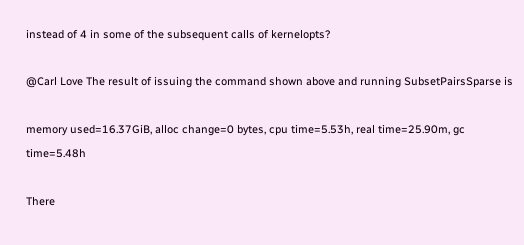instead of 4 in some of the subsequent calls of kernelopts?

@Carl Love The result of issuing the command shown above and running SubsetPairsSparse is

memory used=16.37GiB, alloc change=0 bytes, cpu time=5.53h, real time=25.90m, gc time=5.48h

There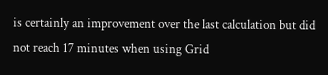is certainly an improvement over the last calculation but did not reach 17 minutes when using Grid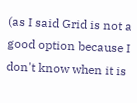(as I said Grid is not a good option because I don't know when it is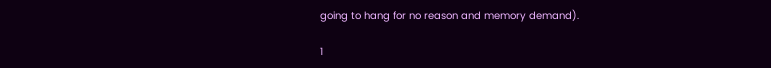going to hang for no reason and memory demand).

1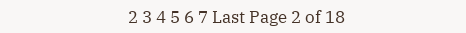2 3 4 5 6 7 Last Page 2 of 18